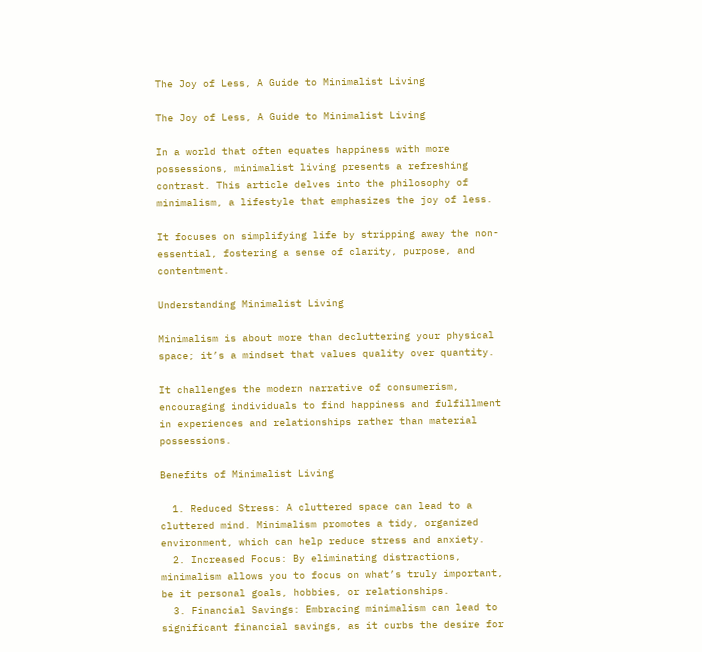The Joy of Less, A Guide to Minimalist Living

The Joy of Less, A Guide to Minimalist Living

In a world that often equates happiness with more possessions, minimalist living presents a refreshing contrast. This article delves into the philosophy of minimalism, a lifestyle that emphasizes the joy of less.

It focuses on simplifying life by stripping away the non-essential, fostering a sense of clarity, purpose, and contentment.

Understanding Minimalist Living

Minimalism is about more than decluttering your physical space; it’s a mindset that values quality over quantity.

It challenges the modern narrative of consumerism, encouraging individuals to find happiness and fulfillment in experiences and relationships rather than material possessions.

Benefits of Minimalist Living

  1. Reduced Stress: A cluttered space can lead to a cluttered mind. Minimalism promotes a tidy, organized environment, which can help reduce stress and anxiety.
  2. Increased Focus: By eliminating distractions, minimalism allows you to focus on what’s truly important, be it personal goals, hobbies, or relationships.
  3. Financial Savings: Embracing minimalism can lead to significant financial savings, as it curbs the desire for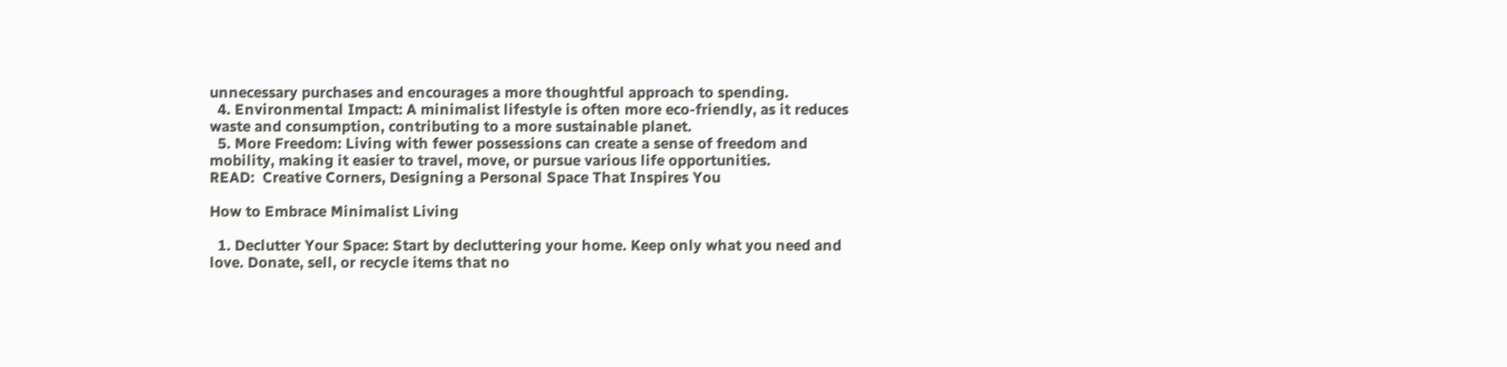unnecessary purchases and encourages a more thoughtful approach to spending.
  4. Environmental Impact: A minimalist lifestyle is often more eco-friendly, as it reduces waste and consumption, contributing to a more sustainable planet.
  5. More Freedom: Living with fewer possessions can create a sense of freedom and mobility, making it easier to travel, move, or pursue various life opportunities.
READ:  Creative Corners, Designing a Personal Space That Inspires You

How to Embrace Minimalist Living

  1. Declutter Your Space: Start by decluttering your home. Keep only what you need and love. Donate, sell, or recycle items that no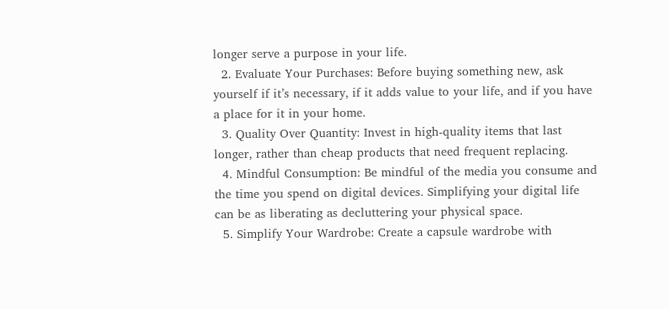longer serve a purpose in your life.
  2. Evaluate Your Purchases: Before buying something new, ask yourself if it’s necessary, if it adds value to your life, and if you have a place for it in your home.
  3. Quality Over Quantity: Invest in high-quality items that last longer, rather than cheap products that need frequent replacing.
  4. Mindful Consumption: Be mindful of the media you consume and the time you spend on digital devices. Simplifying your digital life can be as liberating as decluttering your physical space.
  5. Simplify Your Wardrobe: Create a capsule wardrobe with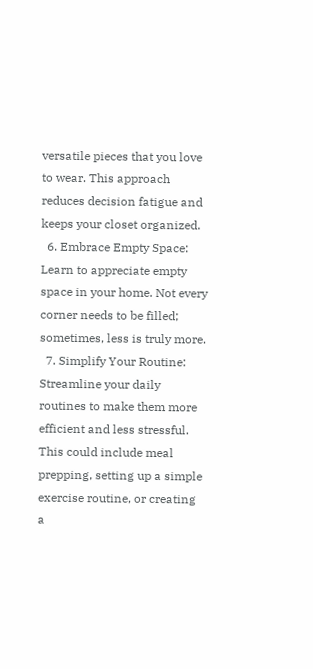versatile pieces that you love to wear. This approach reduces decision fatigue and keeps your closet organized.
  6. Embrace Empty Space: Learn to appreciate empty space in your home. Not every corner needs to be filled; sometimes, less is truly more.
  7. Simplify Your Routine: Streamline your daily routines to make them more efficient and less stressful. This could include meal prepping, setting up a simple exercise routine, or creating a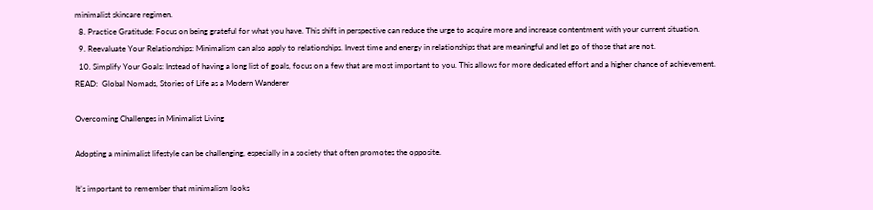minimalist skincare regimen.
  8. Practice Gratitude: Focus on being grateful for what you have. This shift in perspective can reduce the urge to acquire more and increase contentment with your current situation.
  9. Reevaluate Your Relationships: Minimalism can also apply to relationships. Invest time and energy in relationships that are meaningful and let go of those that are not.
  10. Simplify Your Goals: Instead of having a long list of goals, focus on a few that are most important to you. This allows for more dedicated effort and a higher chance of achievement.
READ:  Global Nomads, Stories of Life as a Modern Wanderer

Overcoming Challenges in Minimalist Living

Adopting a minimalist lifestyle can be challenging, especially in a society that often promotes the opposite.

It’s important to remember that minimalism looks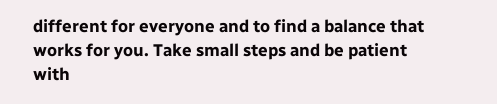different for everyone and to find a balance that works for you. Take small steps and be patient with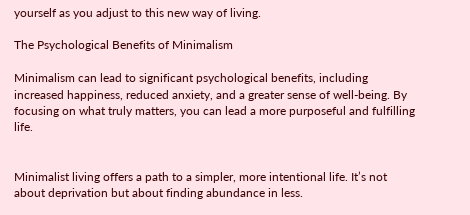yourself as you adjust to this new way of living.

The Psychological Benefits of Minimalism

Minimalism can lead to significant psychological benefits, including increased happiness, reduced anxiety, and a greater sense of well-being. By focusing on what truly matters, you can lead a more purposeful and fulfilling life.


Minimalist living offers a path to a simpler, more intentional life. It’s not about deprivation but about finding abundance in less.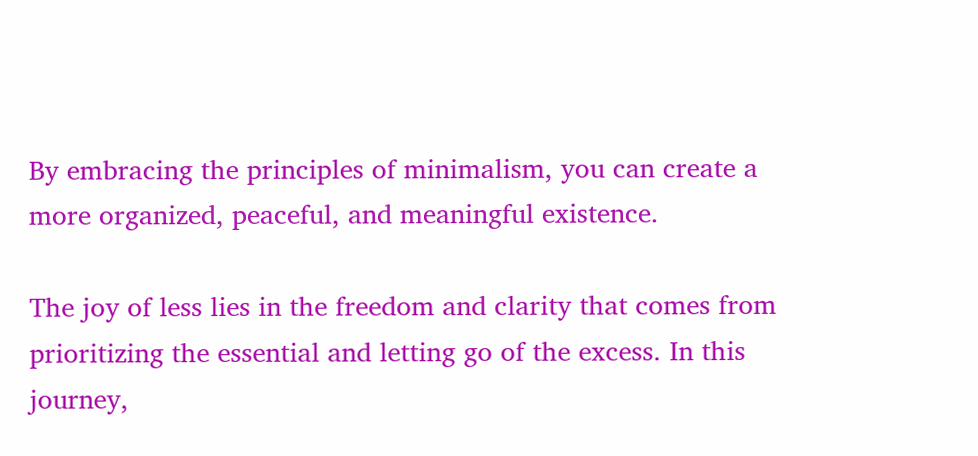By embracing the principles of minimalism, you can create a more organized, peaceful, and meaningful existence.

The joy of less lies in the freedom and clarity that comes from prioritizing the essential and letting go of the excess. In this journey,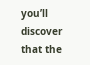you’ll discover that the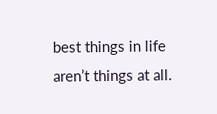best things in life aren’t things at all.